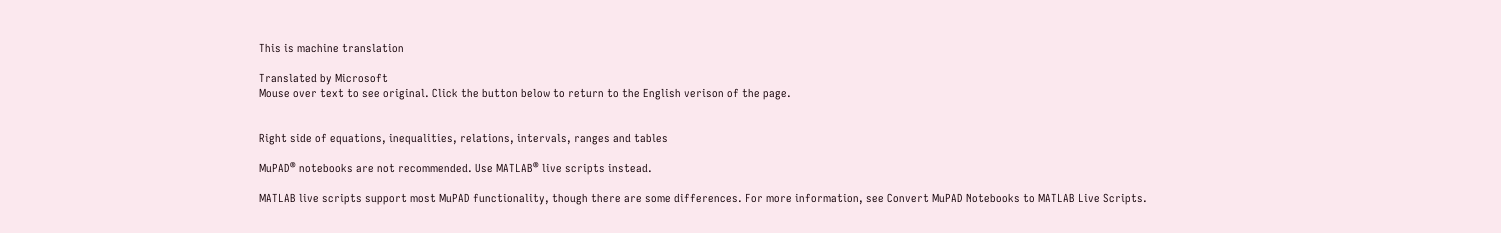This is machine translation

Translated by Microsoft
Mouse over text to see original. Click the button below to return to the English verison of the page.


Right side of equations, inequalities, relations, intervals, ranges and tables

MuPAD® notebooks are not recommended. Use MATLAB® live scripts instead.

MATLAB live scripts support most MuPAD functionality, though there are some differences. For more information, see Convert MuPAD Notebooks to MATLAB Live Scripts.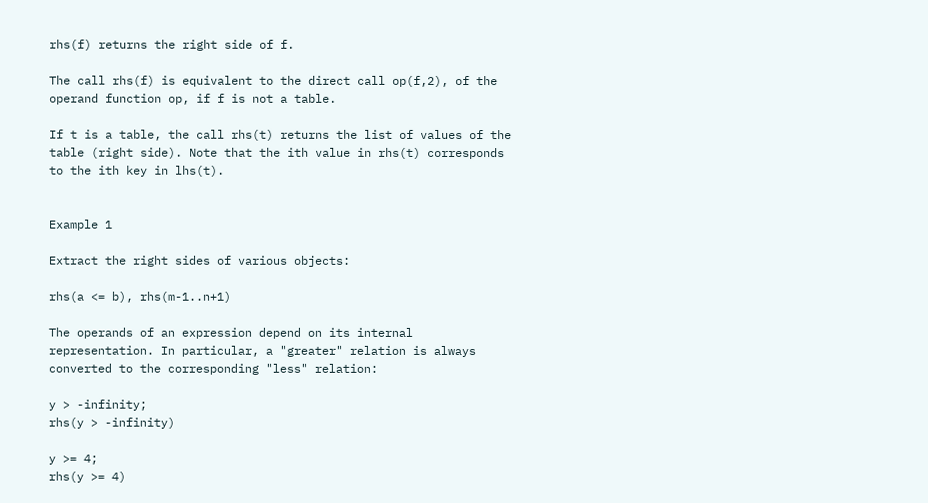rhs(f) returns the right side of f.

The call rhs(f) is equivalent to the direct call op(f,2), of the operand function op, if f is not a table.

If t is a table, the call rhs(t) returns the list of values of the table (right side). Note that the ith value in rhs(t) corresponds to the ith key in lhs(t).


Example 1

Extract the right sides of various objects:

rhs(a <= b), rhs(m-1..n+1)

The operands of an expression depend on its internal representation. In particular, a "greater" relation is always converted to the corresponding "less" relation:

y > -infinity;
rhs(y > -infinity)

y >= 4;
rhs(y >= 4)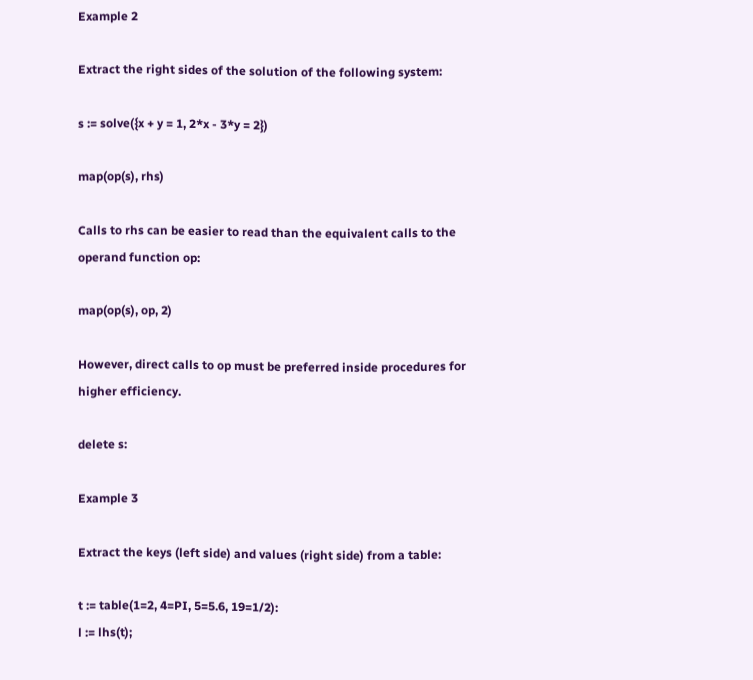Example 2

Extract the right sides of the solution of the following system:

s := solve({x + y = 1, 2*x - 3*y = 2})

map(op(s), rhs)

Calls to rhs can be easier to read than the equivalent calls to the operand function op:

map(op(s), op, 2)

However, direct calls to op must be preferred inside procedures for higher efficiency.

delete s:

Example 3

Extract the keys (left side) and values (right side) from a table:

t := table(1=2, 4=PI, 5=5.6, 19=1/2):
l := lhs(t);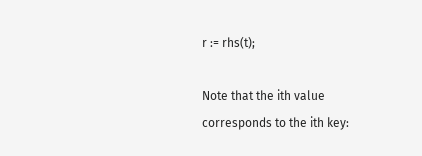r := rhs(t);

Note that the ith value corresponds to the ith key: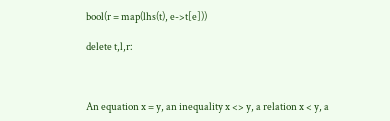bool(r = map(lhs(t), e->t[e]))

delete t,l,r:



An equation x = y, an inequality x <> y, a relation x < y, a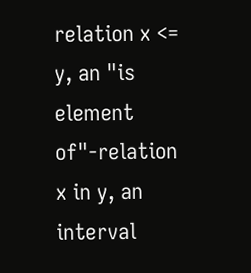relation x <= y, an "is element of"-relation x in y, an interval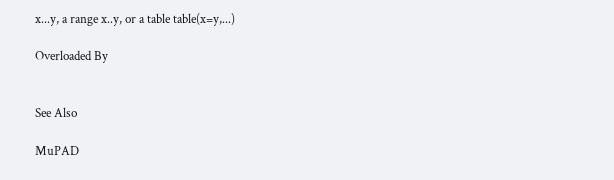x...y, a range x..y, or a table table(x=y,...)

Overloaded By


See Also

MuPAD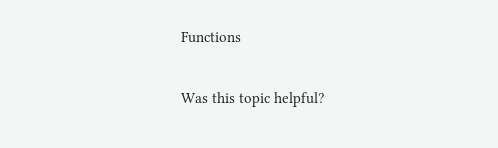Functions

Was this topic helpful?